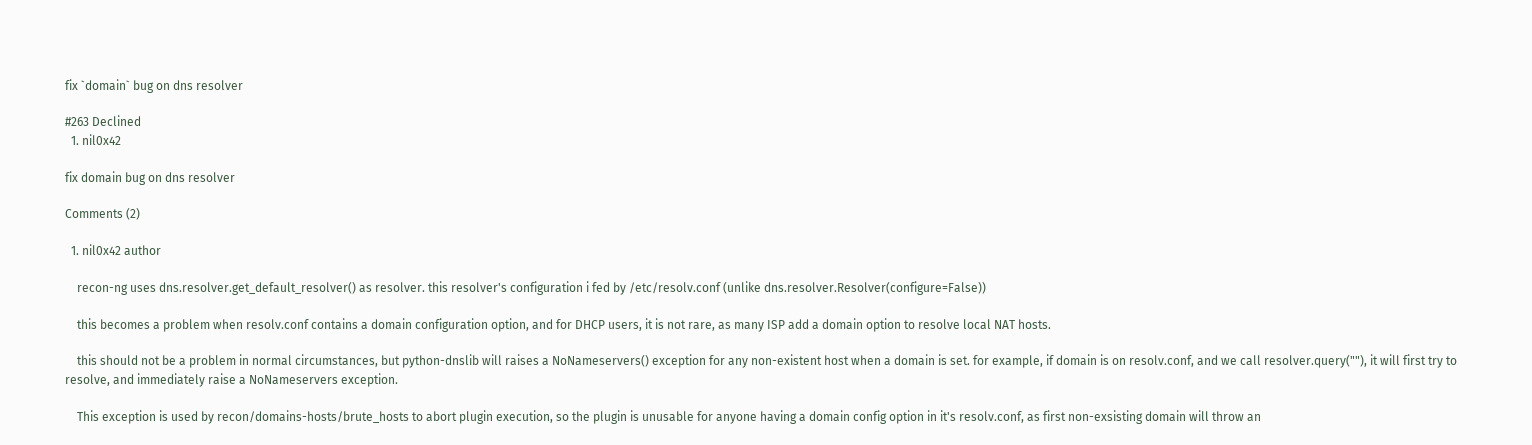fix `domain` bug on dns resolver

#263 Declined
  1. nil0x42

fix domain bug on dns resolver

Comments (2)

  1. nil0x42 author

    recon-ng uses dns.resolver.get_default_resolver() as resolver. this resolver's configuration i fed by /etc/resolv.conf (unlike dns.resolver.Resolver(configure=False))

    this becomes a problem when resolv.conf contains a domain configuration option, and for DHCP users, it is not rare, as many ISP add a domain option to resolve local NAT hosts.

    this should not be a problem in normal circumstances, but python-dnslib will raises a NoNameservers() exception for any non-existent host when a domain is set. for example, if domain is on resolv.conf, and we call resolver.query(""), it will first try to resolve, and immediately raise a NoNameservers exception.

    This exception is used by recon/domains-hosts/brute_hosts to abort plugin execution, so the plugin is unusable for anyone having a domain config option in it's resolv.conf, as first non-exsisting domain will throw an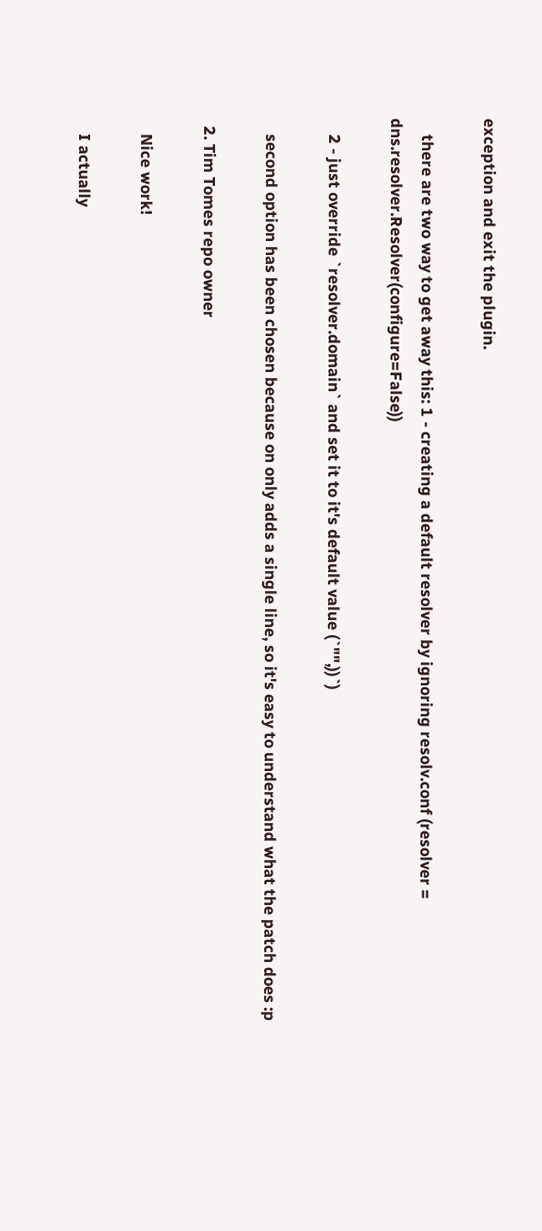exception and exit the plugin.

    there are two way to get away this: 1 - creating a default resolver by ignoring resolv.conf (resolver = dns.resolver.Resolver(configure=False))

    2 - just override `resolver.domain` and set it to it's default value (`"",))`)

    second option has been chosen because on only adds a single line, so it's easy to understand what the patch does :p

  2. Tim Tomes repo owner

    Nice work!

    I actually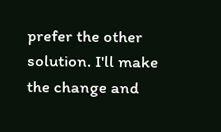prefer the other solution. I'll make the change and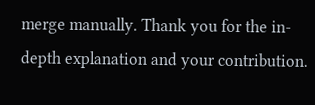merge manually. Thank you for the in-depth explanation and your contribution.